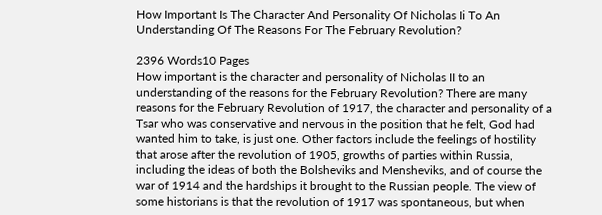How Important Is The Character And Personality Of Nicholas Ii To An Understanding Of The Reasons For The February Revolution?

2396 Words10 Pages
How important is the character and personality of Nicholas II to an understanding of the reasons for the February Revolution? There are many reasons for the February Revolution of 1917, the character and personality of a Tsar who was conservative and nervous in the position that he felt, God had wanted him to take, is just one. Other factors include the feelings of hostility that arose after the revolution of 1905, growths of parties within Russia, including the ideas of both the Bolsheviks and Mensheviks, and of course the war of 1914 and the hardships it brought to the Russian people. The view of some historians is that the revolution of 1917 was spontaneous, but when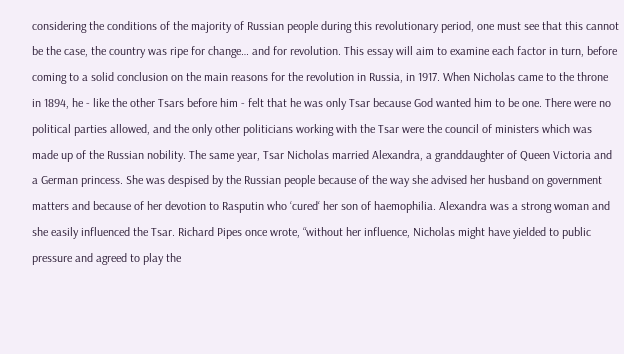considering the conditions of the majority of Russian people during this revolutionary period, one must see that this cannot be the case, the country was ripe for change… and for revolution. This essay will aim to examine each factor in turn, before coming to a solid conclusion on the main reasons for the revolution in Russia, in 1917. When Nicholas came to the throne in 1894, he - like the other Tsars before him - felt that he was only Tsar because God wanted him to be one. There were no political parties allowed, and the only other politicians working with the Tsar were the council of ministers which was made up of the Russian nobility. The same year, Tsar Nicholas married Alexandra, a granddaughter of Queen Victoria and a German princess. She was despised by the Russian people because of the way she advised her husband on government matters and because of her devotion to Rasputin who ‘cured‘ her son of haemophilia. Alexandra was a strong woman and she easily influenced the Tsar. Richard Pipes once wrote, “without her influence, Nicholas might have yielded to public pressure and agreed to play the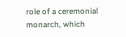role of a ceremonial monarch, which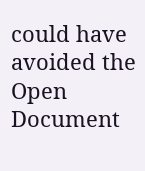could have avoided the
Open Document